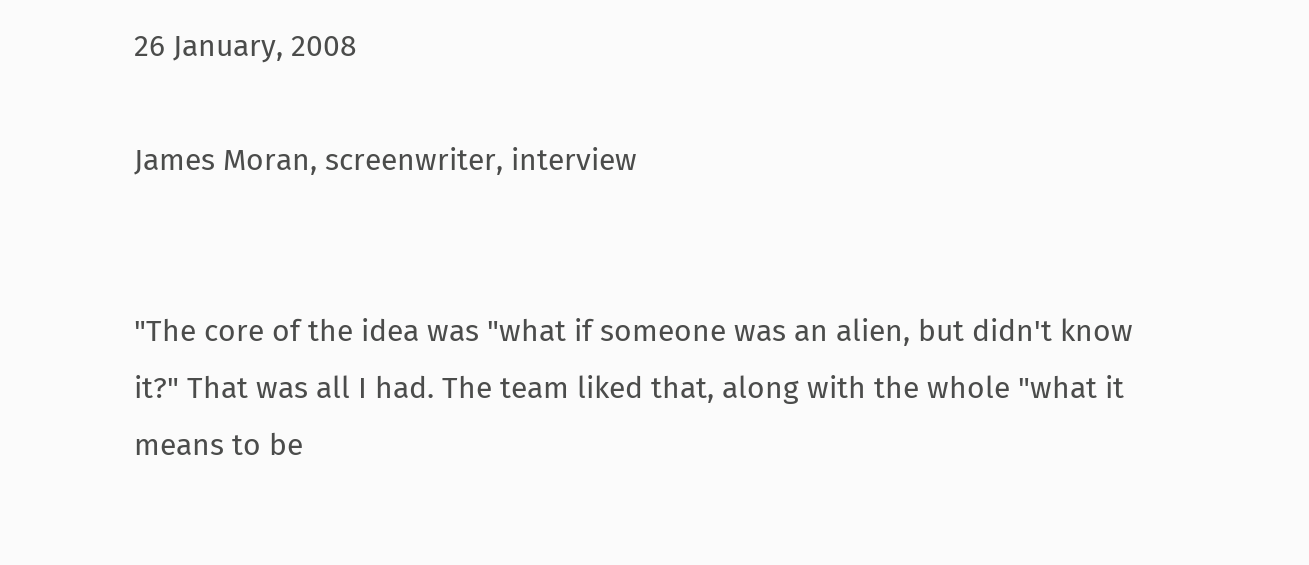26 January, 2008

James Moran, screenwriter, interview


"The core of the idea was "what if someone was an alien, but didn't know it?" That was all I had. The team liked that, along with the whole "what it means to be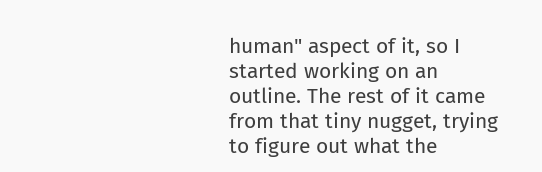human" aspect of it, so I started working on an outline. The rest of it came from that tiny nugget, trying to figure out what the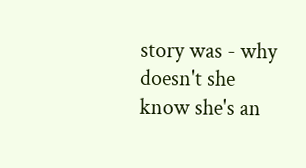story was - why doesn't she know she's an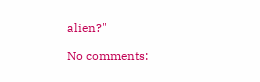alien?"

No comments: